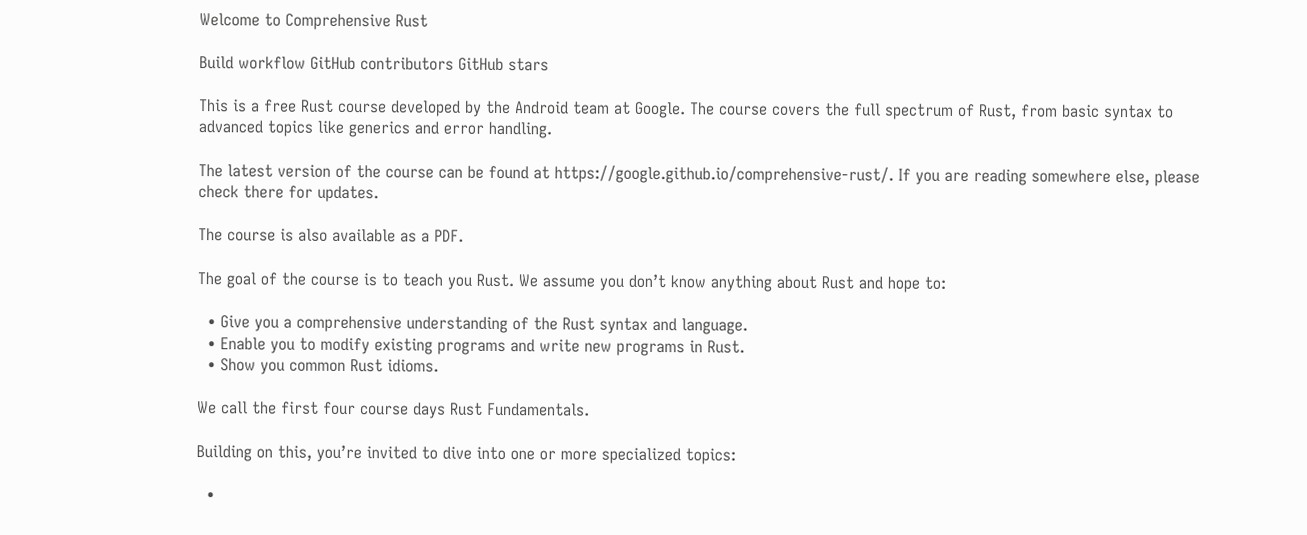Welcome to Comprehensive Rust

Build workflow GitHub contributors GitHub stars

This is a free Rust course developed by the Android team at Google. The course covers the full spectrum of Rust, from basic syntax to advanced topics like generics and error handling.

The latest version of the course can be found at https://google.github.io/comprehensive-rust/. If you are reading somewhere else, please check there for updates.

The course is also available as a PDF.

The goal of the course is to teach you Rust. We assume you don’t know anything about Rust and hope to:

  • Give you a comprehensive understanding of the Rust syntax and language.
  • Enable you to modify existing programs and write new programs in Rust.
  • Show you common Rust idioms.

We call the first four course days Rust Fundamentals.

Building on this, you’re invited to dive into one or more specialized topics:

  •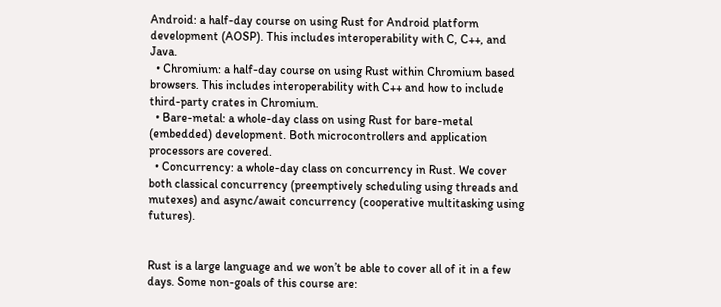Android: a half-day course on using Rust for Android platform development (AOSP). This includes interoperability with C, C++, and Java.
  • Chromium: a half-day course on using Rust within Chromium based browsers. This includes interoperability with C++ and how to include third-party crates in Chromium.
  • Bare-metal: a whole-day class on using Rust for bare-metal (embedded) development. Both microcontrollers and application processors are covered.
  • Concurrency: a whole-day class on concurrency in Rust. We cover both classical concurrency (preemptively scheduling using threads and mutexes) and async/await concurrency (cooperative multitasking using futures).


Rust is a large language and we won’t be able to cover all of it in a few days. Some non-goals of this course are: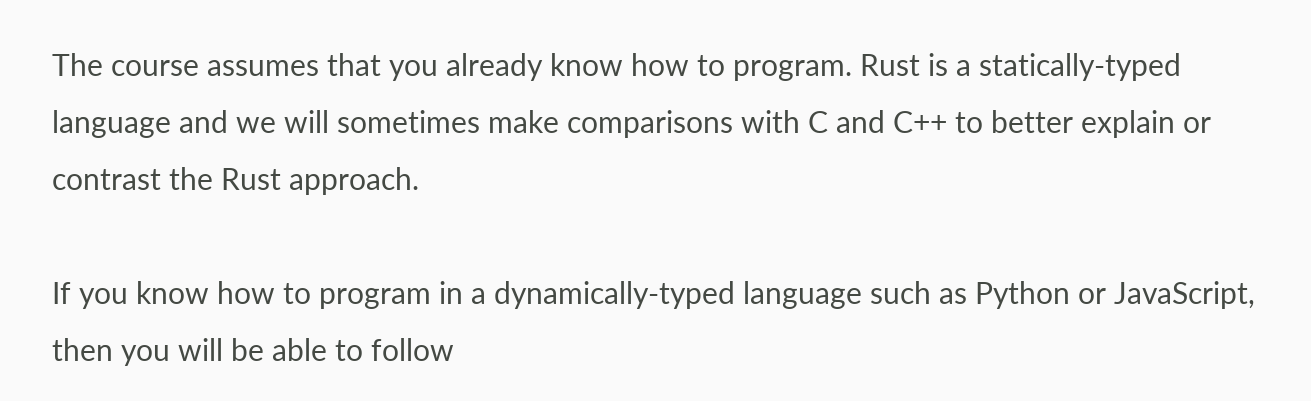The course assumes that you already know how to program. Rust is a statically-typed language and we will sometimes make comparisons with C and C++ to better explain or contrast the Rust approach.

If you know how to program in a dynamically-typed language such as Python or JavaScript, then you will be able to follow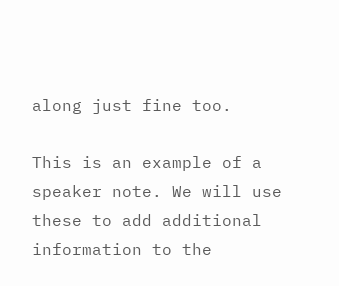along just fine too.

This is an example of a speaker note. We will use these to add additional information to the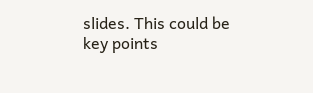slides. This could be key points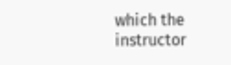which the instructor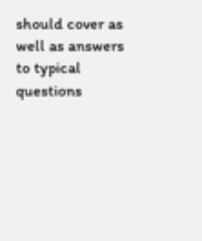should cover as well as answers to typical questions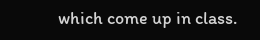which come up in class.